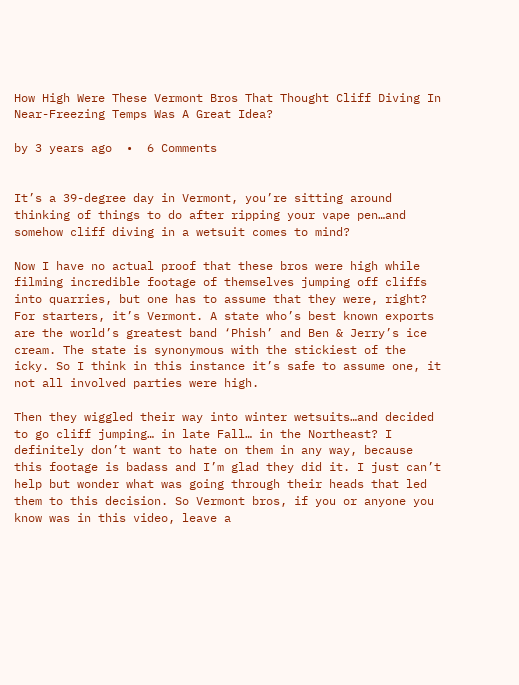How High Were These Vermont Bros That Thought Cliff Diving In Near-Freezing Temps Was A Great Idea?

by 3 years ago  •  6 Comments


It’s a 39-degree day in Vermont, you’re sitting around thinking of things to do after ripping your vape pen…and somehow cliff diving in a wetsuit comes to mind?

Now I have no actual proof that these bros were high while filming incredible footage of themselves jumping off cliffs into quarries, but one has to assume that they were, right? For starters, it’s Vermont. A state who’s best known exports are the world’s greatest band ‘Phish’ and Ben & Jerry’s ice cream. The state is synonymous with the stickiest of the icky. So I think in this instance it’s safe to assume one, it not all involved parties were high.

Then they wiggled their way into winter wetsuits…and decided to go cliff jumping… in late Fall… in the Northeast? I definitely don’t want to hate on them in any way, because this footage is badass and I’m glad they did it. I just can’t help but wonder what was going through their heads that led them to this decision. So Vermont bros, if you or anyone you know was in this video, leave a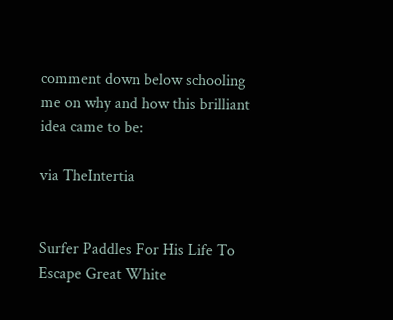comment down below schooling me on why and how this brilliant idea came to be:

via TheIntertia


Surfer Paddles For His Life To Escape Great White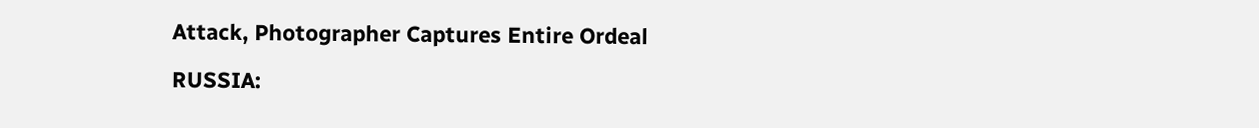Attack, Photographer Captures Entire Ordeal

RUSSIA: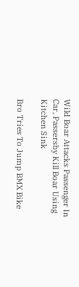Wild Boar Attacks Passenger In Car, Passersby Kill Boar Using Kitchen Sink

Bro Tries To Jump BMX Bike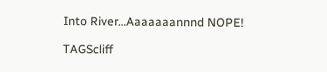Into River…Aaaaaaannnd NOPE!

TAGScliff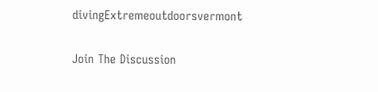divingExtremeoutdoorsvermont

Join The Discussion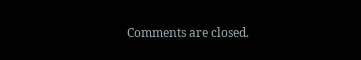Comments are closed.